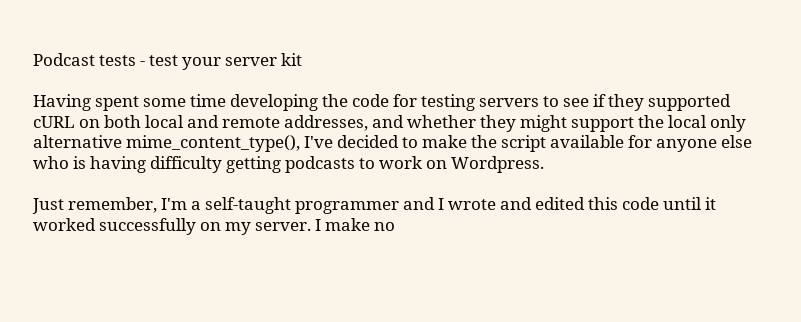Podcast tests - test your server kit

Having spent some time developing the code for testing servers to see if they supported cURL on both local and remote addresses, and whether they might support the local only alternative mime_content_type(), I've decided to make the script available for anyone else who is having difficulty getting podcasts to work on Wordpress.

Just remember, I'm a self-taught programmer and I wrote and edited this code until it worked successfully on my server. I make no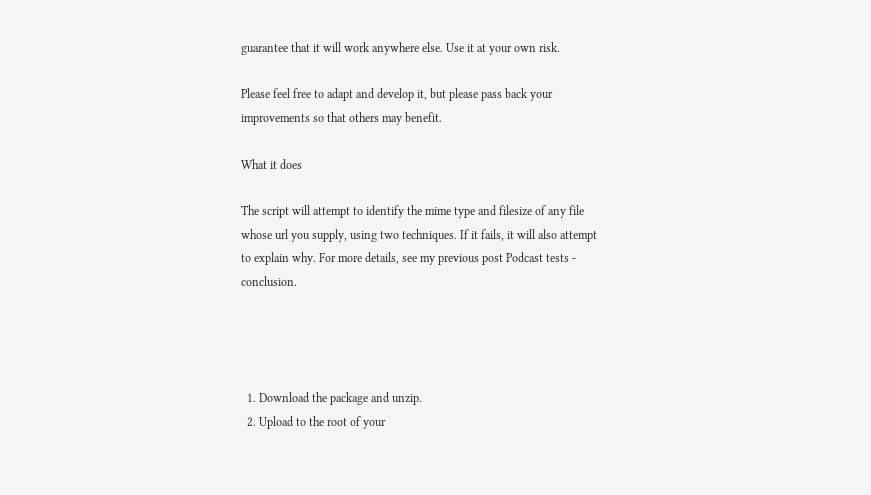guarantee that it will work anywhere else. Use it at your own risk.

Please feel free to adapt and develop it, but please pass back your improvements so that others may benefit.

What it does

The script will attempt to identify the mime type and filesize of any file whose url you supply, using two techniques. If it fails, it will also attempt to explain why. For more details, see my previous post Podcast tests - conclusion.




  1. Download the package and unzip.
  2. Upload to the root of your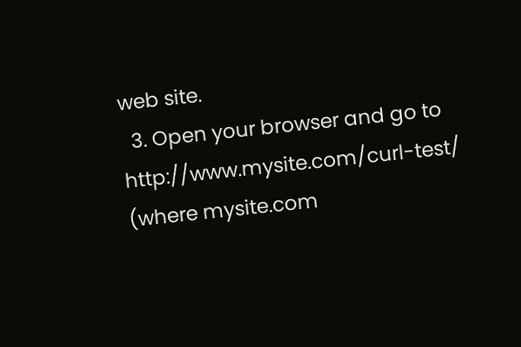web site.
  3. Open your browser and go to http://www.mysite.com/curl-test/ (where mysite.com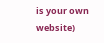is your own website)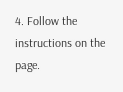4. Follow the instructions on the page.